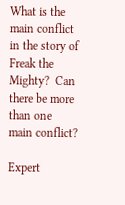What is the main conflict in the story of Freak the Mighty?  Can there be more than one main conflict?

Expert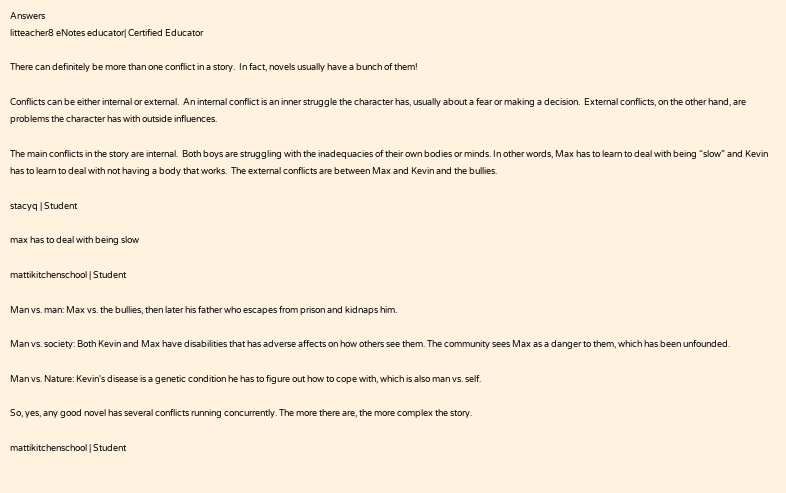Answers
litteacher8 eNotes educator| Certified Educator

There can definitely be more than one conflict in a story.  In fact, novels usually have a bunch of them!

Conflicts can be either internal or external.  An internal conflict is an inner struggle the character has, usually about a fear or making a decision.  External conflicts, on the other hand, are problems the character has with outside influences.

The main conflicts in the story are internal.  Both boys are struggling with the inadequacies of their own bodies or minds. In other words, Max has to learn to deal with being “slow” and Kevin has to learn to deal with not having a body that works.  The external conflicts are between Max and Kevin and the bullies.

stacyq | Student

max has to deal with being slow

mattikitchenschool | Student

Man vs. man: Max vs. the bullies, then later his father who escapes from prison and kidnaps him.

Man vs. society: Both Kevin and Max have disabilities that has adverse affects on how others see them. The community sees Max as a danger to them, which has been unfounded.

Man vs. Nature: Kevin's disease is a genetic condition he has to figure out how to cope with, which is also man vs. self.

So, yes, any good novel has several conflicts running concurrently. The more there are, the more complex the story.

mattikitchenschool | Student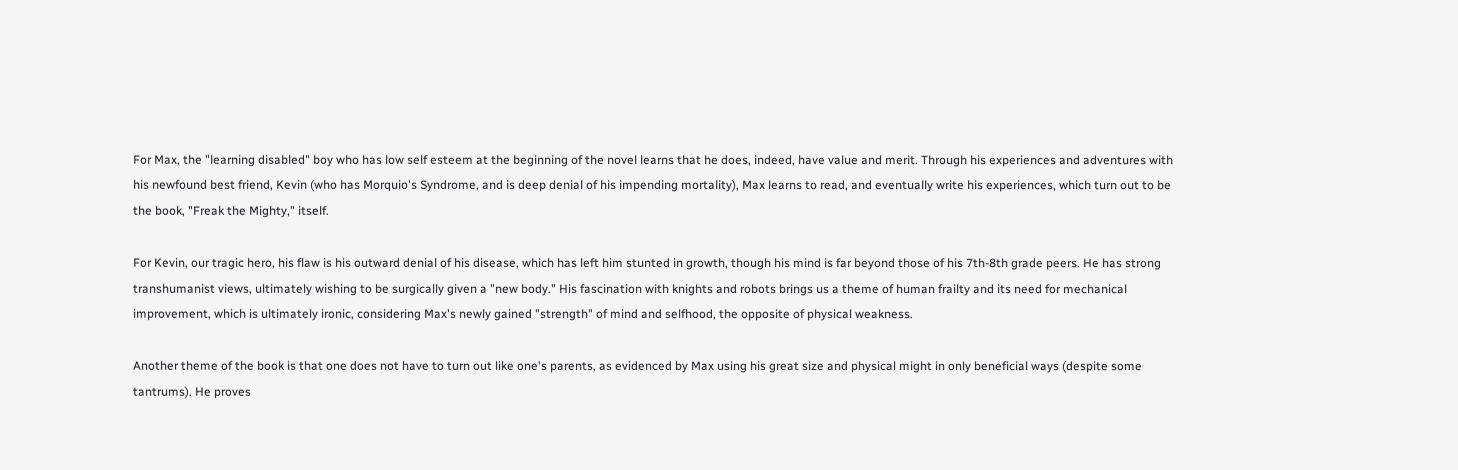For Max, the "learning disabled" boy who has low self esteem at the beginning of the novel learns that he does, indeed, have value and merit. Through his experiences and adventures with his newfound best friend, Kevin (who has Morquio's Syndrome, and is deep denial of his impending mortality), Max learns to read, and eventually write his experiences, which turn out to be the book, "Freak the Mighty," itself.

For Kevin, our tragic hero, his flaw is his outward denial of his disease, which has left him stunted in growth, though his mind is far beyond those of his 7th-8th grade peers. He has strong transhumanist views, ultimately wishing to be surgically given a "new body." His fascination with knights and robots brings us a theme of human frailty and its need for mechanical improvement, which is ultimately ironic, considering Max's newly gained "strength" of mind and selfhood, the opposite of physical weakness.

Another theme of the book is that one does not have to turn out like one's parents, as evidenced by Max using his great size and physical might in only beneficial ways (despite some tantrums). He proves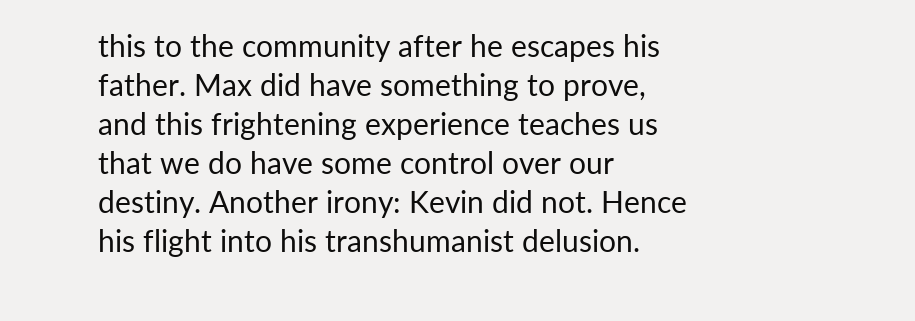this to the community after he escapes his father. Max did have something to prove, and this frightening experience teaches us that we do have some control over our destiny. Another irony: Kevin did not. Hence his flight into his transhumanist delusion.